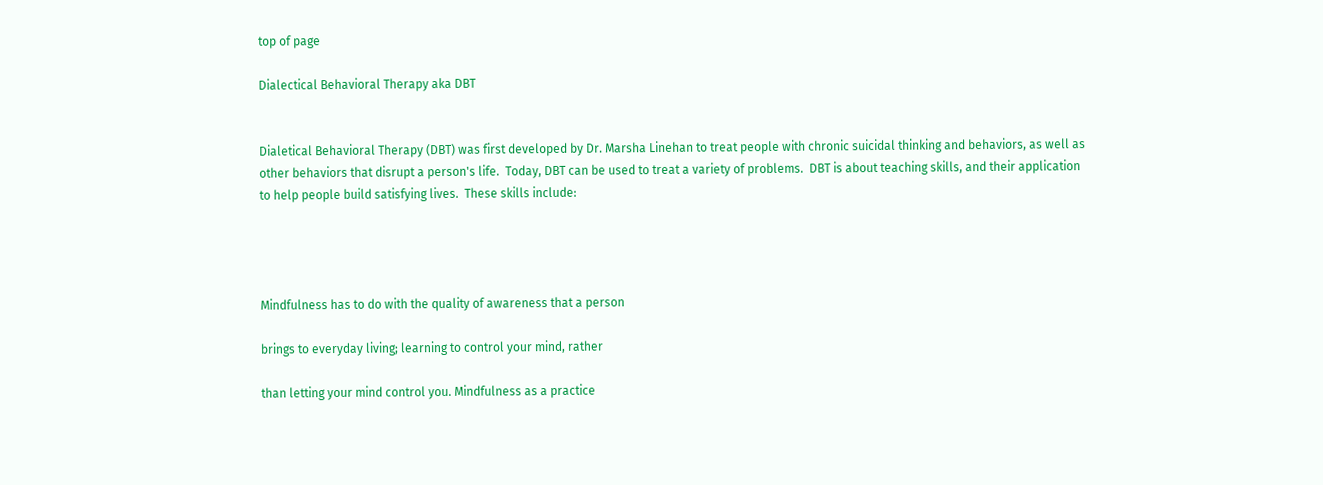top of page

Dialectical Behavioral Therapy aka DBT


Dialetical Behavioral Therapy (DBT) was first developed by Dr. Marsha Linehan to treat people with chronic suicidal thinking and behaviors, as well as other behaviors that disrupt a person's life.  Today, DBT can be used to treat a variety of problems.  DBT is about teaching skills, and their application to help people build satisfying lives.  These skills include:




Mindfulness has to do with the quality of awareness that a person

brings to everyday living; learning to control your mind, rather

than letting your mind control you. Mindfulness as a practice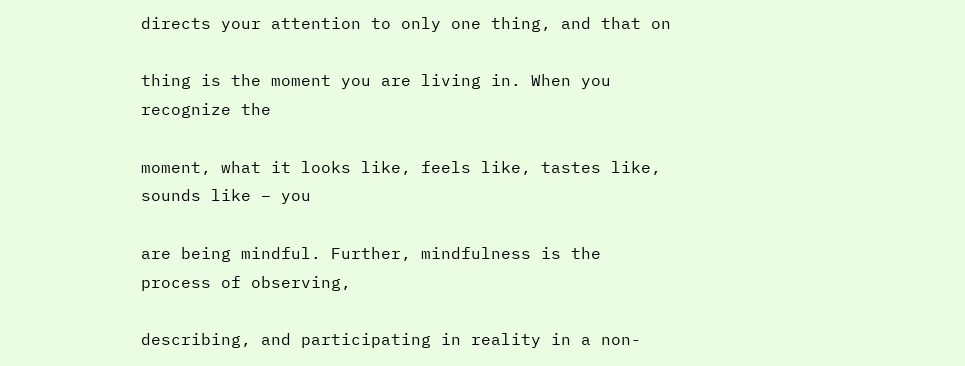directs your attention to only one thing, and that on

thing is the moment you are living in. When you recognize the

moment, what it looks like, feels like, tastes like, sounds like – you

are being mindful. Further, mindfulness is the process of observing,

describing, and participating in reality in a non-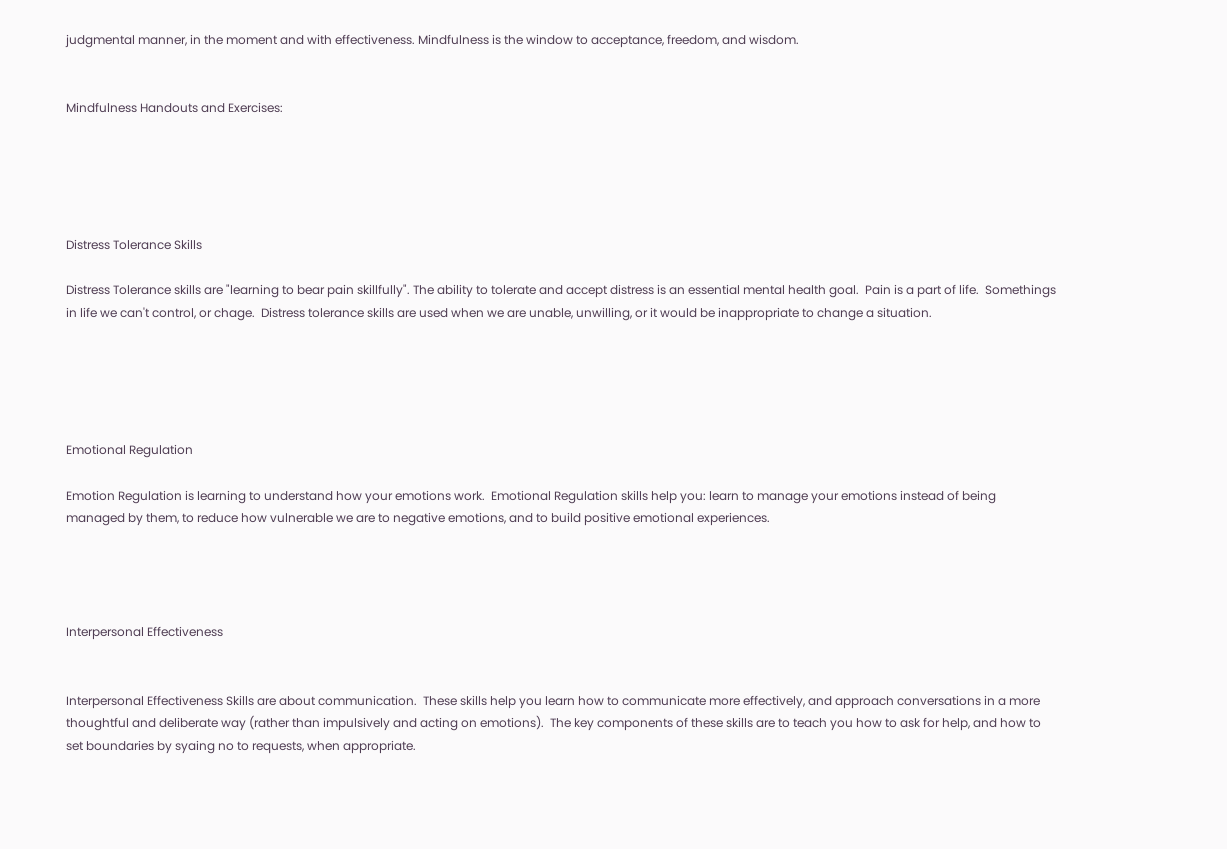judgmental manner, in the moment and with effectiveness. Mindfulness is the window to acceptance, freedom, and wisdom.


Mindfulness Handouts and Exercises:





Distress Tolerance Skills

Distress Tolerance skills are "learning to bear pain skillfully". The ability to tolerate and accept distress is an essential mental health goal.  Pain is a part of life.  Somethings in life we can't control, or chage.  Distress tolerance skills are used when we are unable, unwilling, or it would be inappropriate to change a situation.





Emotional Regulation

Emotion Regulation is learning to understand how your emotions work.  Emotional Regulation skills help you: learn to manage your emotions instead of being managed by them, to reduce how vulnerable we are to negative emotions, and to build positive emotional experiences.




Interpersonal Effectiveness


Interpersonal Effectiveness Skills are about communication.  These skills help you learn how to communicate more effectively, and approach conversations in a more thoughtful and deliberate way (rather than impulsively and acting on emotions).  The key components of these skills are to teach you how to ask for help, and how to set boundaries by syaing no to requests, when appropriate.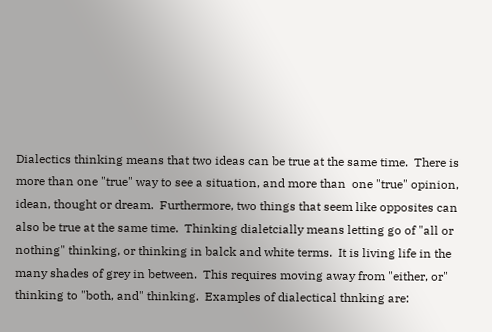Dialectics thinking means that two ideas can be true at the same time.  There is more than one "true" way to see a situation, and more than  one "true" opinion, idean, thought or dream.  Furthermore, two things that seem like opposites can also be true at the same time.  Thinking dialetcially means letting go of "all or nothing" thinking, or thinking in balck and white terms.  It is living life in the many shades of grey in between.  This requires moving away from "either, or" thinking to "both, and" thinking.  Examples of dialectical thnking are: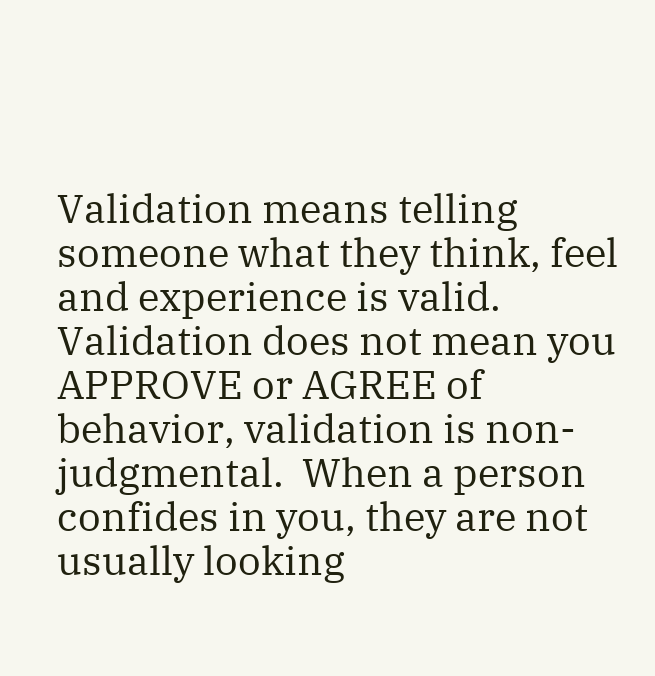Validation means telling someone what they think, feel and experience is valid.  Validation does not mean you APPROVE or AGREE of behavior, validation is non-judgmental.  When a person confides in you, they are not usually looking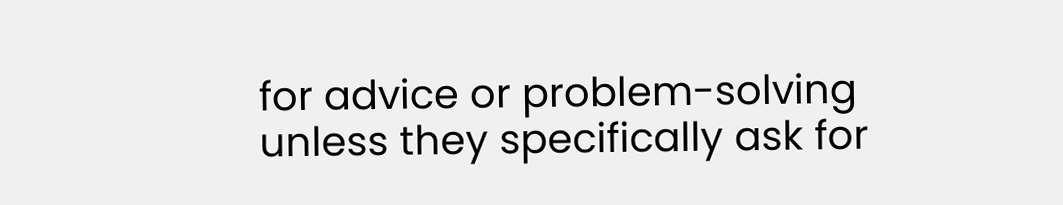for advice or problem-solving unless they specifically ask for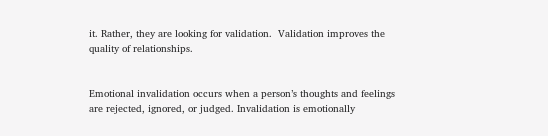it. Rather, they are looking for validation.  Validation improves the quality of relationships.


Emotional invalidation occurs when a person’s thoughts and feelings are rejected, ignored, or judged. Invalidation is emotionally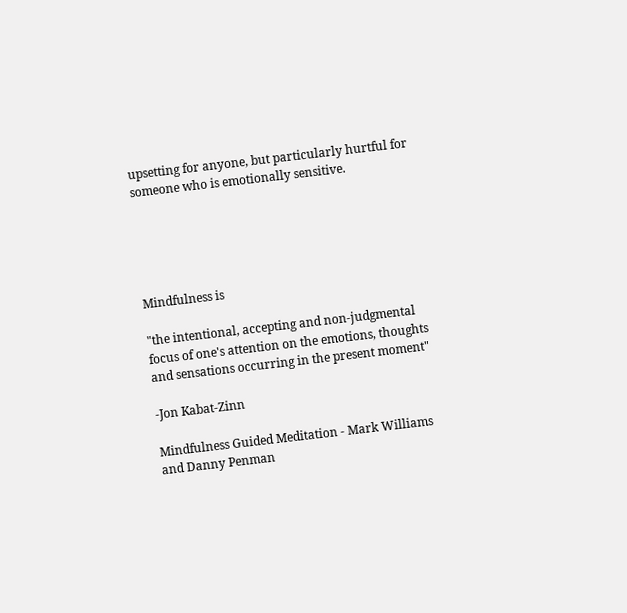upsetting for anyone, but particularly hurtful for someone who is emotionally sensitive.





Mindfulness is

"the intentional, accepting and non-judgmental focus of one's attention on the emotions, thoughts and sensations occurring in the present moment"

-Jon Kabat-Zinn

Mindfulness Guided Meditation - Mark Williams and Danny Penman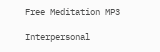Free Meditation MP3

Interpersonal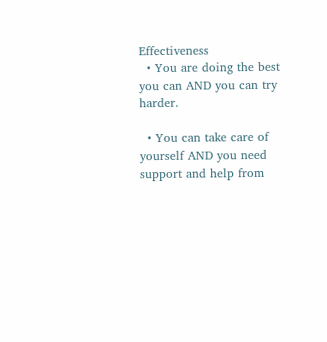Effectiveness
  • You are doing the best you can AND you can try harder.

  • You can take care of yourself AND you need support and help from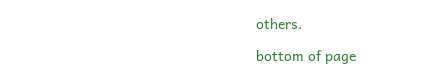others.

bottom of page